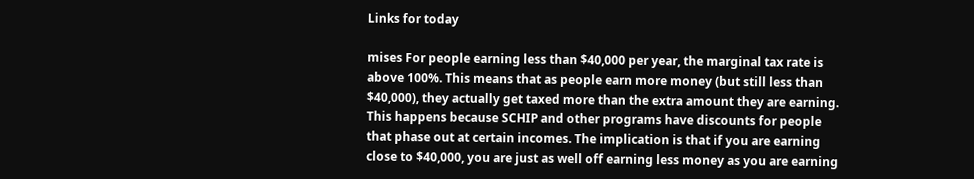Links for today

mises For people earning less than $40,000 per year, the marginal tax rate is above 100%. This means that as people earn more money (but still less than $40,000), they actually get taxed more than the extra amount they are earning. This happens because SCHIP and other programs have discounts for people that phase out at certain incomes. The implication is that if you are earning close to $40,000, you are just as well off earning less money as you are earning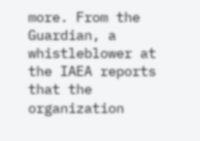more. From the Guardian, a whistleblower at the IAEA reports that the organization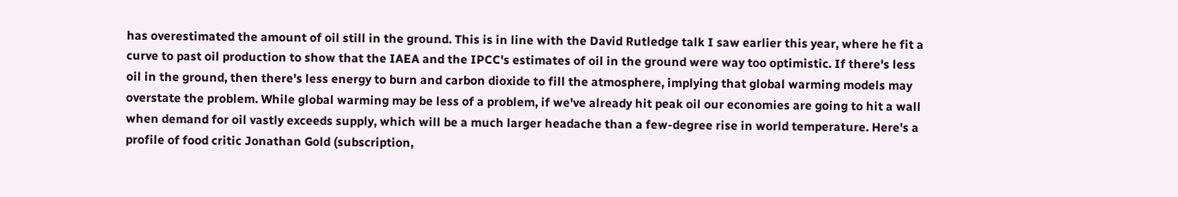has overestimated the amount of oil still in the ground. This is in line with the David Rutledge talk I saw earlier this year, where he fit a curve to past oil production to show that the IAEA and the IPCC's estimates of oil in the ground were way too optimistic. If there's less oil in the ground, then there's less energy to burn and carbon dioxide to fill the atmosphere, implying that global warming models may overstate the problem. While global warming may be less of a problem, if we've already hit peak oil our economies are going to hit a wall when demand for oil vastly exceeds supply, which will be a much larger headache than a few-degree rise in world temperature. Here's a profile of food critic Jonathan Gold (subscription,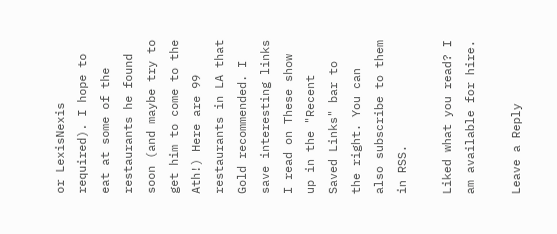or LexisNexis required). I hope to eat at some of the restaurants he found soon (and maybe try to get him to come to the Ath!) Here are 99 restaurants in LA that Gold recommended. I save interesting links I read on These show up in the "Recent Saved Links" bar to the right. You can also subscribe to them in RSS.

Liked what you read? I am available for hire.

Leave a Reply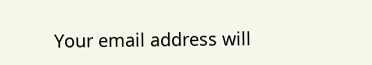Your email address will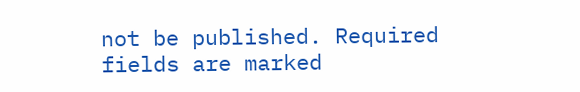not be published. Required fields are marked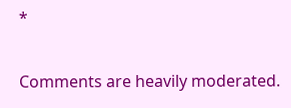*

Comments are heavily moderated.